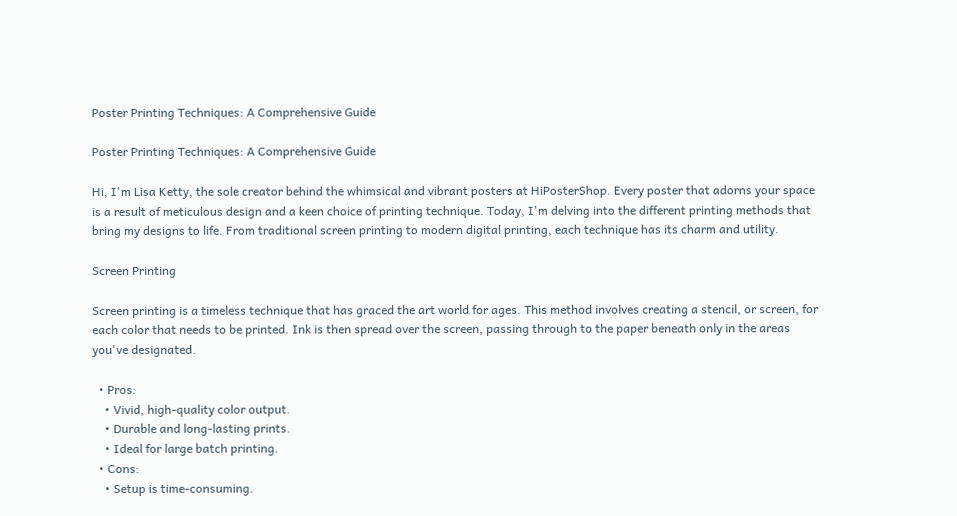Poster Printing Techniques: A Comprehensive Guide

Poster Printing Techniques: A Comprehensive Guide

Hi, I'm Lisa Ketty, the sole creator behind the whimsical and vibrant posters at HiPosterShop. Every poster that adorns your space is a result of meticulous design and a keen choice of printing technique. Today, I'm delving into the different printing methods that bring my designs to life. From traditional screen printing to modern digital printing, each technique has its charm and utility.

Screen Printing

Screen printing is a timeless technique that has graced the art world for ages. This method involves creating a stencil, or screen, for each color that needs to be printed. Ink is then spread over the screen, passing through to the paper beneath only in the areas you've designated.

  • Pros:
    • Vivid, high-quality color output.
    • Durable and long-lasting prints.
    • Ideal for large batch printing.
  • Cons:
    • Setup is time-consuming.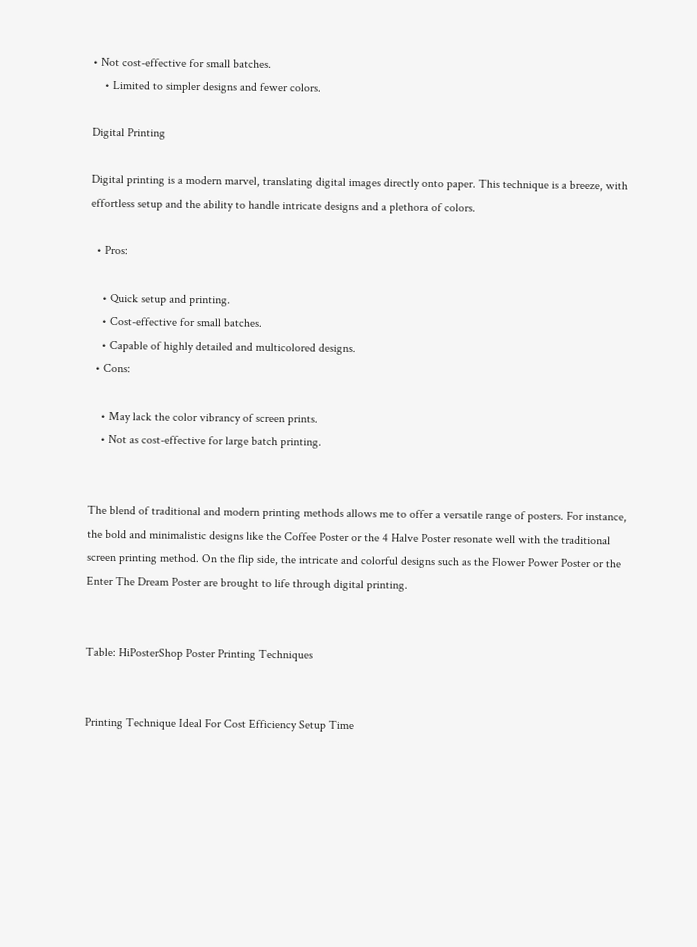• Not cost-effective for small batches.
    • Limited to simpler designs and fewer colors.

Digital Printing

Digital printing is a modern marvel, translating digital images directly onto paper. This technique is a breeze, with effortless setup and the ability to handle intricate designs and a plethora of colors.

  • Pros:

    • Quick setup and printing.
    • Cost-effective for small batches.
    • Capable of highly detailed and multicolored designs.
  • Cons:

    • May lack the color vibrancy of screen prints.
    • Not as cost-effective for large batch printing.


The blend of traditional and modern printing methods allows me to offer a versatile range of posters. For instance, the bold and minimalistic designs like the Coffee Poster or the 4 Halve Poster resonate well with the traditional screen printing method. On the flip side, the intricate and colorful designs such as the Flower Power Poster or the Enter The Dream Poster are brought to life through digital printing.


Table: HiPosterShop Poster Printing Techniques


Printing Technique Ideal For Cost Efficiency Setup Time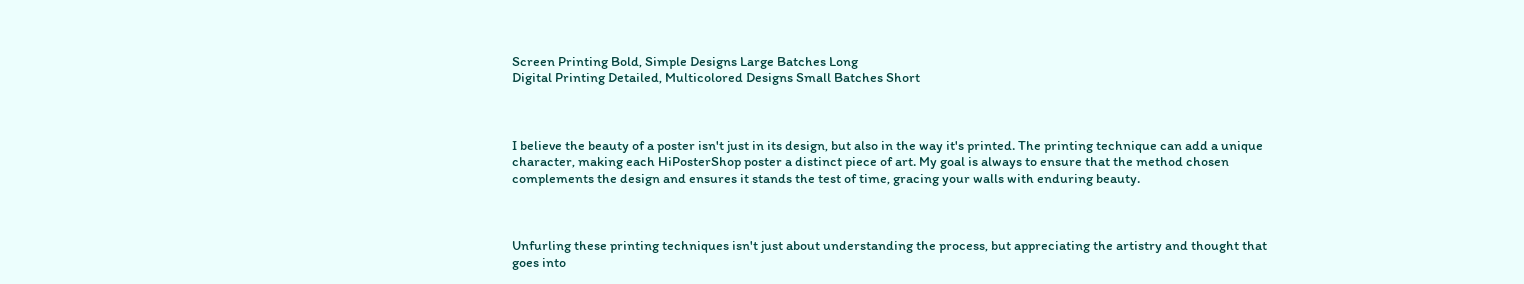Screen Printing Bold, Simple Designs Large Batches Long
Digital Printing Detailed, Multicolored Designs Small Batches Short



I believe the beauty of a poster isn't just in its design, but also in the way it's printed. The printing technique can add a unique character, making each HiPosterShop poster a distinct piece of art. My goal is always to ensure that the method chosen complements the design and ensures it stands the test of time, gracing your walls with enduring beauty.



Unfurling these printing techniques isn't just about understanding the process, but appreciating the artistry and thought that goes into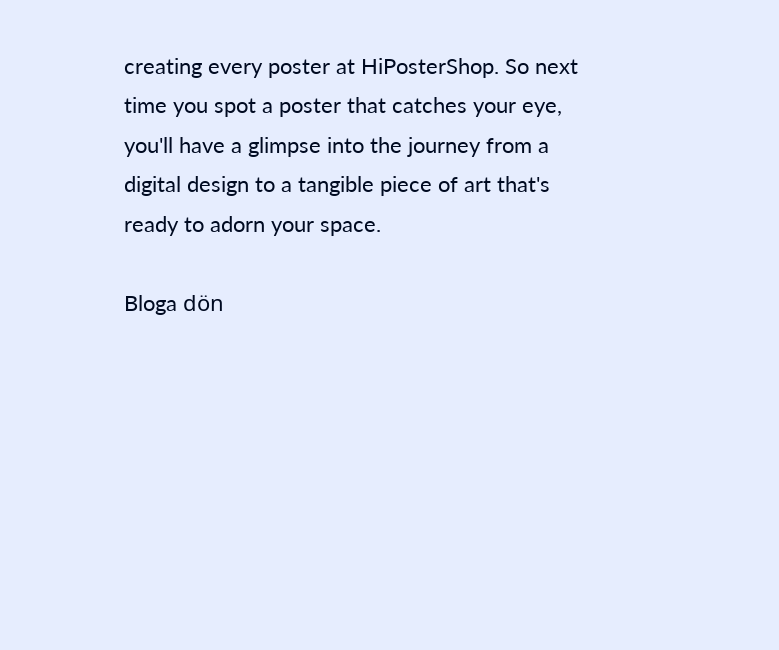creating every poster at HiPosterShop. So next time you spot a poster that catches your eye, you'll have a glimpse into the journey from a digital design to a tangible piece of art that's ready to adorn your space.

Bloga dön